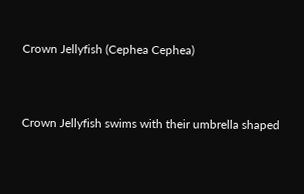Crown Jellyfish (Cephea Cephea)


Crown Jellyfish swims with their umbrella shaped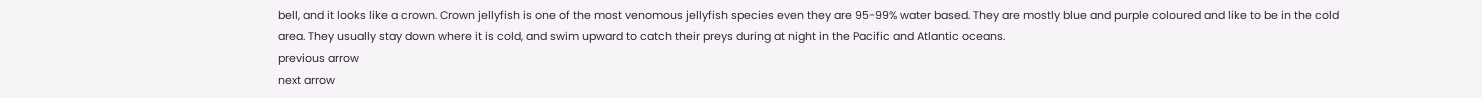bell, and it looks like a crown. Crown jellyfish is one of the most venomous jellyfish species even they are 95-99% water based. They are mostly blue and purple coloured and like to be in the cold area. They usually stay down where it is cold, and swim upward to catch their preys during at night in the Pacific and Atlantic oceans.
previous arrow
next arrow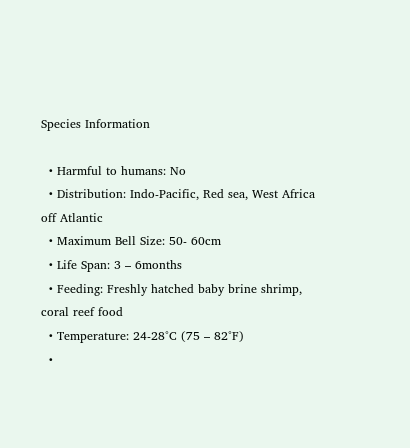Species Information

  • Harmful to humans: No
  • Distribution: Indo-Pacific, Red sea, West Africa off Atlantic
  • Maximum Bell Size: 50- 60cm
  • Life Span: 3 – 6months
  • Feeding: Freshly hatched baby brine shrimp, coral reef food
  • Temperature: 24-28°C (75 – 82°F)
  •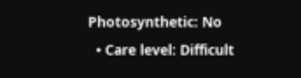Photosynthetic: No
  • Care level: Difficult